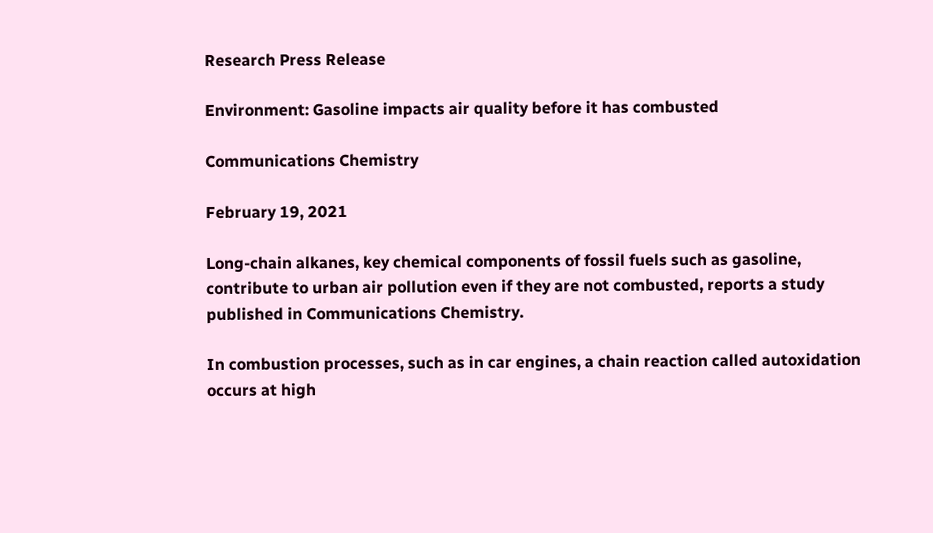Research Press Release

Environment: Gasoline impacts air quality before it has combusted

Communications Chemistry

February 19, 2021

Long-chain alkanes, key chemical components of fossil fuels such as gasoline, contribute to urban air pollution even if they are not combusted, reports a study published in Communications Chemistry.

In combustion processes, such as in car engines, a chain reaction called autoxidation occurs at high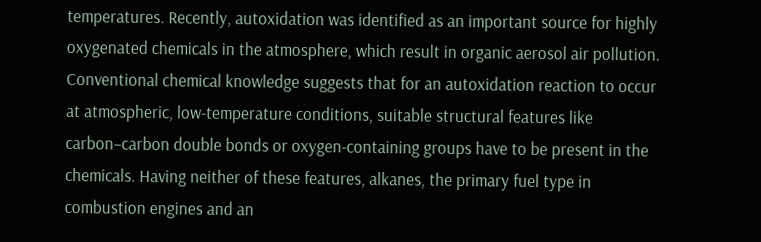temperatures. Recently, autoxidation was identified as an important source for highly oxygenated chemicals in the atmosphere, which result in organic aerosol air pollution. Conventional chemical knowledge suggests that for an autoxidation reaction to occur at atmospheric, low-temperature conditions, suitable structural features like carbon–carbon double bonds or oxygen-containing groups have to be present in the chemicals. Having neither of these features, alkanes, the primary fuel type in combustion engines and an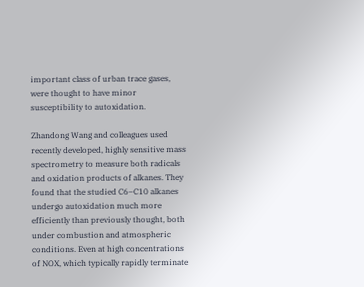important class of urban trace gases, were thought to have minor susceptibility to autoxidation.

Zhandong Wang and colleagues used recently developed, highly sensitive mass spectrometry to measure both radicals and oxidation products of alkanes. They found that the studied C6–C10 alkanes undergo autoxidation much more efficiently than previously thought, both under combustion and atmospheric conditions. Even at high concentrations of NOX, which typically rapidly terminate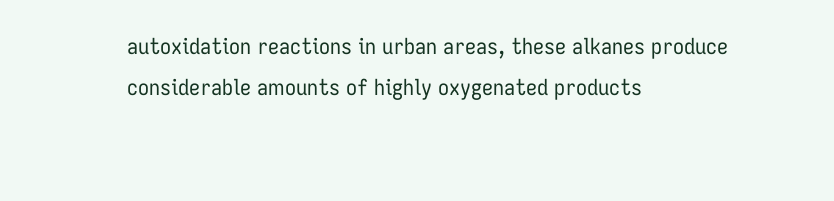autoxidation reactions in urban areas, these alkanes produce considerable amounts of highly oxygenated products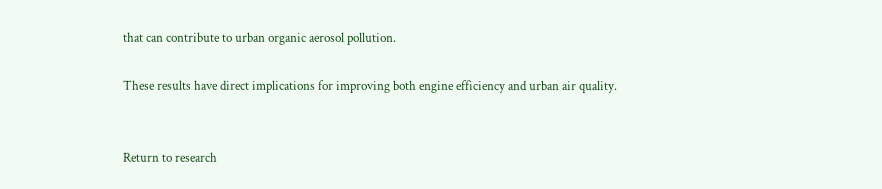that can contribute to urban organic aerosol pollution.

These results have direct implications for improving both engine efficiency and urban air quality.


Return to research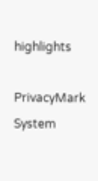highlights

PrivacyMark System